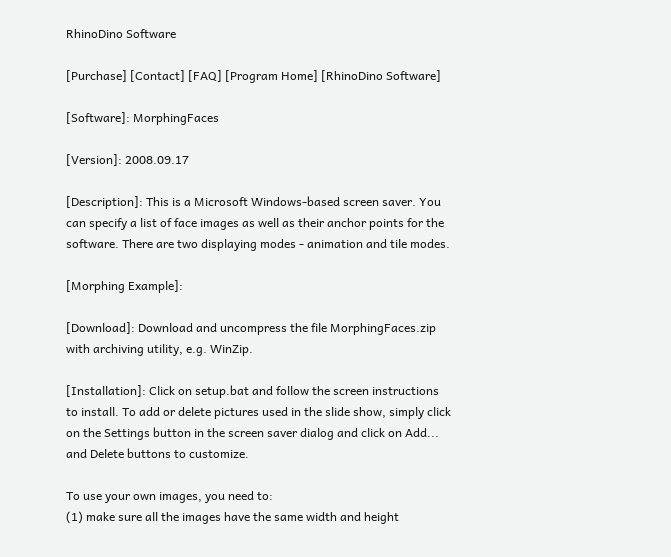RhinoDino Software

[Purchase] [Contact] [FAQ] [Program Home] [RhinoDino Software]

[Software]: MorphingFaces

[Version]: 2008.09.17

[Description]: This is a Microsoft Windows-based screen saver. You can specify a list of face images as well as their anchor points for the software. There are two displaying modes - animation and tile modes.

[Morphing Example]:

[Download]: Download and uncompress the file MorphingFaces.zip with archiving utility, e.g. WinZip.

[Installation]: Click on setup.bat and follow the screen instructions to install. To add or delete pictures used in the slide show, simply click on the Settings button in the screen saver dialog and click on Add... and Delete buttons to customize.

To use your own images, you need to:
(1) make sure all the images have the same width and height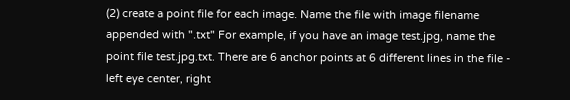(2) create a point file for each image. Name the file with image filename appended with ".txt" For example, if you have an image test.jpg, name the point file test.jpg.txt. There are 6 anchor points at 6 different lines in the file - left eye center, right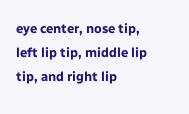eye center, nose tip, left lip tip, middle lip tip, and right lip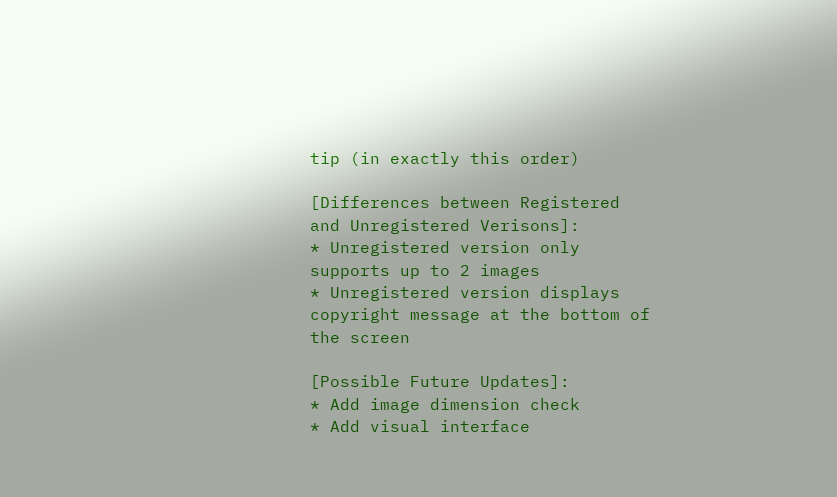tip (in exactly this order)

[Differences between Registered and Unregistered Verisons]:
* Unregistered version only supports up to 2 images
* Unregistered version displays copyright message at the bottom of the screen

[Possible Future Updates]:
* Add image dimension check
* Add visual interface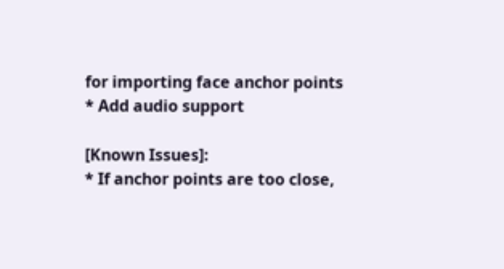for importing face anchor points
* Add audio support

[Known Issues]:
* If anchor points are too close,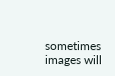sometimes images will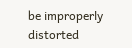be improperly distorted